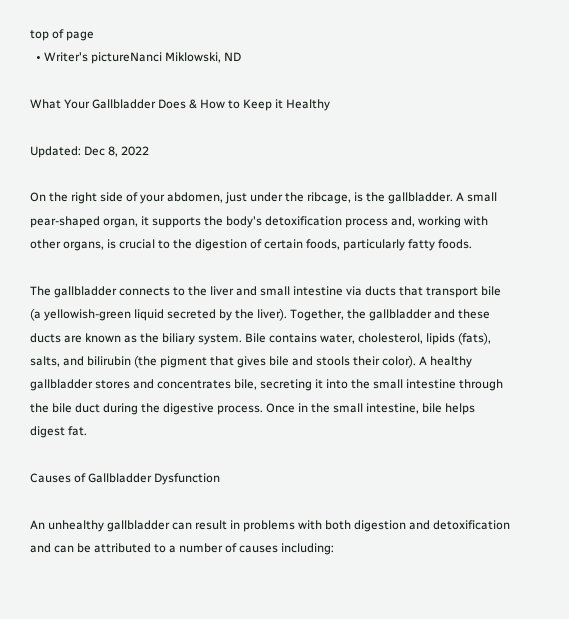top of page
  • Writer's pictureNanci Miklowski, ND

What Your Gallbladder Does & How to Keep it Healthy

Updated: Dec 8, 2022

On the right side of your abdomen, just under the ribcage, is the gallbladder. A small pear-shaped organ, it supports the body's detoxification process and, working with other organs, is crucial to the digestion of certain foods, particularly fatty foods.

The gallbladder connects to the liver and small intestine via ducts that transport bile (a yellowish-green liquid secreted by the liver). Together, the gallbladder and these ducts are known as the biliary system. Bile contains water, cholesterol, lipids (fats), salts, and bilirubin (the pigment that gives bile and stools their color). A healthy gallbladder stores and concentrates bile, secreting it into the small intestine through the bile duct during the digestive process. Once in the small intestine, bile helps digest fat.

Causes of Gallbladder Dysfunction

An unhealthy gallbladder can result in problems with both digestion and detoxification and can be attributed to a number of causes including: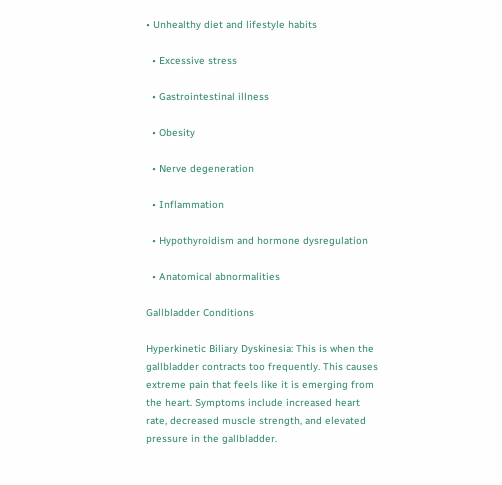• Unhealthy diet and lifestyle habits

  • Excessive stress

  • Gastrointestinal illness

  • Obesity

  • Nerve degeneration

  • Inflammation

  • Hypothyroidism and hormone dysregulation

  • Anatomical abnormalities

Gallbladder Conditions

Hyperkinetic Biliary Dyskinesia: This is when the gallbladder contracts too frequently. This causes extreme pain that feels like it is emerging from the heart. Symptoms include increased heart rate, decreased muscle strength, and elevated pressure in the gallbladder.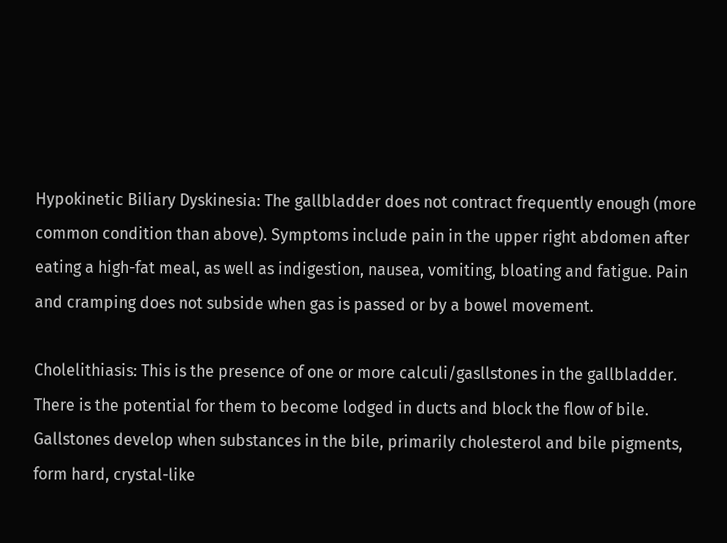Hypokinetic Biliary Dyskinesia: The gallbladder does not contract frequently enough (more common condition than above). Symptoms include pain in the upper right abdomen after eating a high-fat meal, as well as indigestion, nausea, vomiting, bloating and fatigue. Pain and cramping does not subside when gas is passed or by a bowel movement.

Cholelithiasis: This is the presence of one or more calculi/gasllstones in the gallbladder. There is the potential for them to become lodged in ducts and block the flow of bile. Gallstones develop when substances in the bile, primarily cholesterol and bile pigments, form hard, crystal-like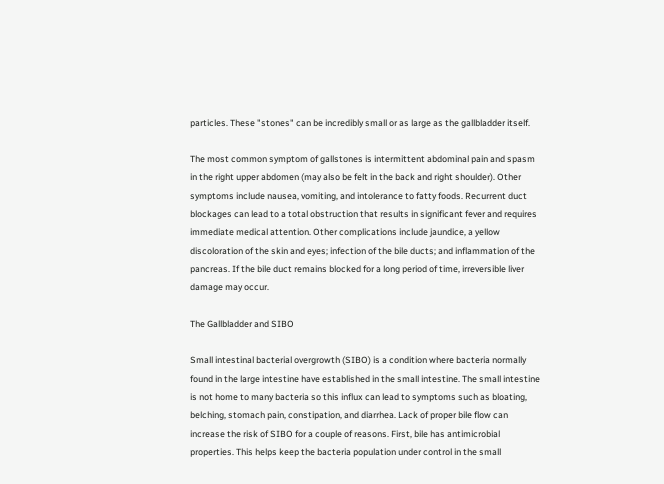particles. These "stones" can be incredibly small or as large as the gallbladder itself.

The most common symptom of gallstones is intermittent abdominal pain and spasm in the right upper abdomen (may also be felt in the back and right shoulder). Other symptoms include nausea, vomiting, and intolerance to fatty foods. Recurrent duct blockages can lead to a total obstruction that results in significant fever and requires immediate medical attention. Other complications include jaundice, a yellow discoloration of the skin and eyes; infection of the bile ducts; and inflammation of the pancreas. If the bile duct remains blocked for a long period of time, irreversible liver damage may occur.

The Gallbladder and SIBO

Small intestinal bacterial overgrowth (SIBO) is a condition where bacteria normally found in the large intestine have established in the small intestine. The small intestine is not home to many bacteria so this influx can lead to symptoms such as bloating, belching, stomach pain, constipation, and diarrhea. Lack of proper bile flow can increase the risk of SIBO for a couple of reasons. First, bile has antimicrobial properties. This helps keep the bacteria population under control in the small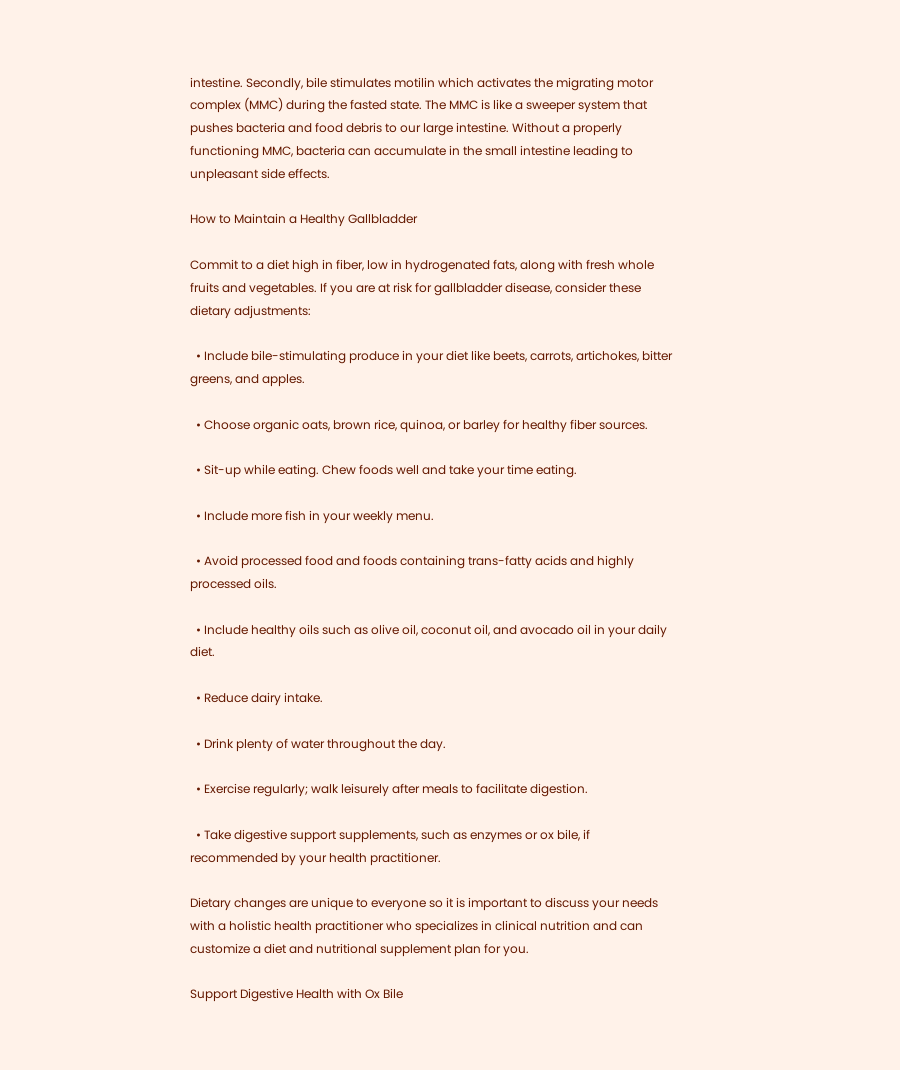intestine. Secondly, bile stimulates motilin which activates the migrating motor complex (MMC) during the fasted state. The MMC is like a sweeper system that pushes bacteria and food debris to our large intestine. Without a properly functioning MMC, bacteria can accumulate in the small intestine leading to unpleasant side effects.

How to Maintain a Healthy Gallbladder

Commit to a diet high in fiber, low in hydrogenated fats, along with fresh whole fruits and vegetables. If you are at risk for gallbladder disease, consider these dietary adjustments:

  • Include bile-stimulating produce in your diet like beets, carrots, artichokes, bitter greens, and apples.

  • Choose organic oats, brown rice, quinoa, or barley for healthy fiber sources.

  • Sit-up while eating. Chew foods well and take your time eating.

  • Include more fish in your weekly menu.

  • Avoid processed food and foods containing trans-fatty acids and highly processed oils.

  • Include healthy oils such as olive oil, coconut oil, and avocado oil in your daily diet.

  • Reduce dairy intake.

  • Drink plenty of water throughout the day.

  • Exercise regularly; walk leisurely after meals to facilitate digestion.

  • Take digestive support supplements, such as enzymes or ox bile, if recommended by your health practitioner.

Dietary changes are unique to everyone so it is important to discuss your needs with a holistic health practitioner who specializes in clinical nutrition and can customize a diet and nutritional supplement plan for you.

Support Digestive Health with Ox Bile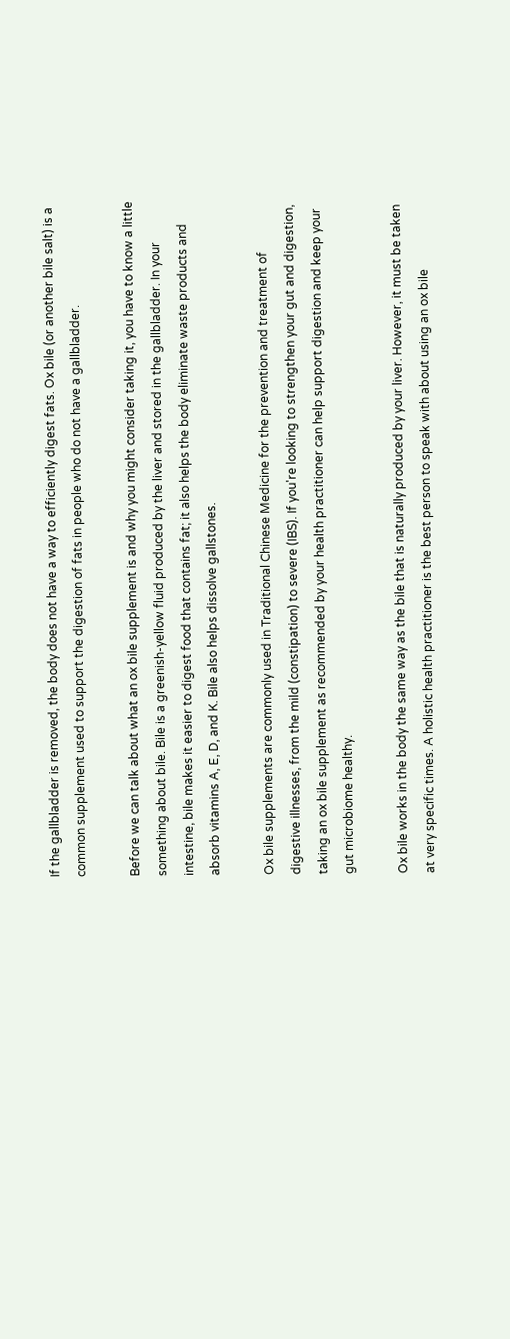If the gallbladder is removed, the body does not have a way to efficiently digest fats. Ox bile (or another bile salt) is a common supplement used to support the digestion of fats in people who do not have a gallbladder.

Before we can talk about what an ox bile supplement is and why you might consider taking it, you have to know a little something about bile. Bile is a greenish-yellow fluid produced by the liver and stored in the gallbladder. In your intestine, bile makes it easier to digest food that contains fat; it also helps the body eliminate waste products and absorb vitamins A, E, D, and K. Bile also helps dissolve gallstones.

Ox bile supplements are commonly used in Traditional Chinese Medicine for the prevention and treatment of digestive illnesses, from the mild (constipation) to severe (IBS). If you're looking to strengthen your gut and digestion, taking an ox bile supplement as recommended by your health practitioner can help support digestion and keep your gut microbiome healthy.

Ox bile works in the body the same way as the bile that is naturally produced by your liver. However, it must be taken at very specific times. A holistic health practitioner is the best person to speak with about using an ox bile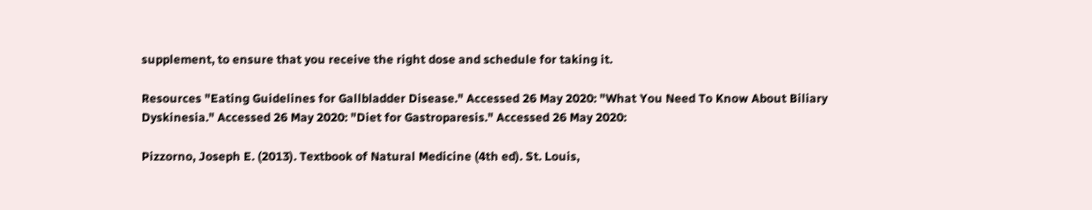supplement, to ensure that you receive the right dose and schedule for taking it.

Resources "Eating Guidelines for Gallbladder Disease." Accessed 26 May 2020: "What You Need To Know About Biliary Dyskinesia." Accessed 26 May 2020: "Diet for Gastroparesis." Accessed 26 May 2020:

Pizzorno, Joseph E. (2013). Textbook of Natural Medicine (4th ed). St. Louis,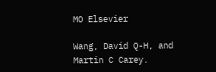MO Elsevier

Wang, David Q-H, and Martin C Carey.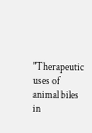"Therapeutic uses of animal biles in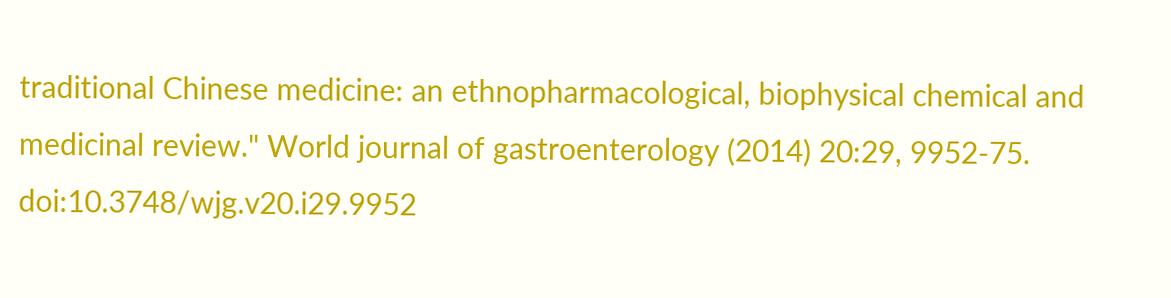traditional Chinese medicine: an ethnopharmacological, biophysical chemical and medicinal review." World journal of gastroenterology (2014) 20:29, 9952-75. doi:10.3748/wjg.v20.i29.9952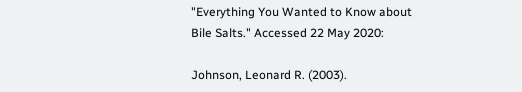"Everything You Wanted to Know about Bile Salts." Accessed 22 May 2020:

Johnson, Leonard R. (2003).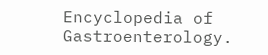Encyclopedia of Gastroenterology.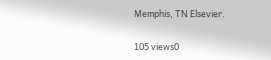Memphis, TN Elsevier.

105 views0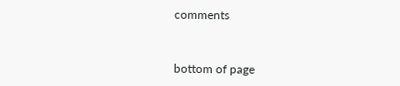comments


bottom of page